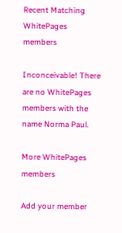Recent Matching
WhitePages members

Inconceivable! There are no WhitePages members with the name Norma Paul.

More WhitePages members

Add your member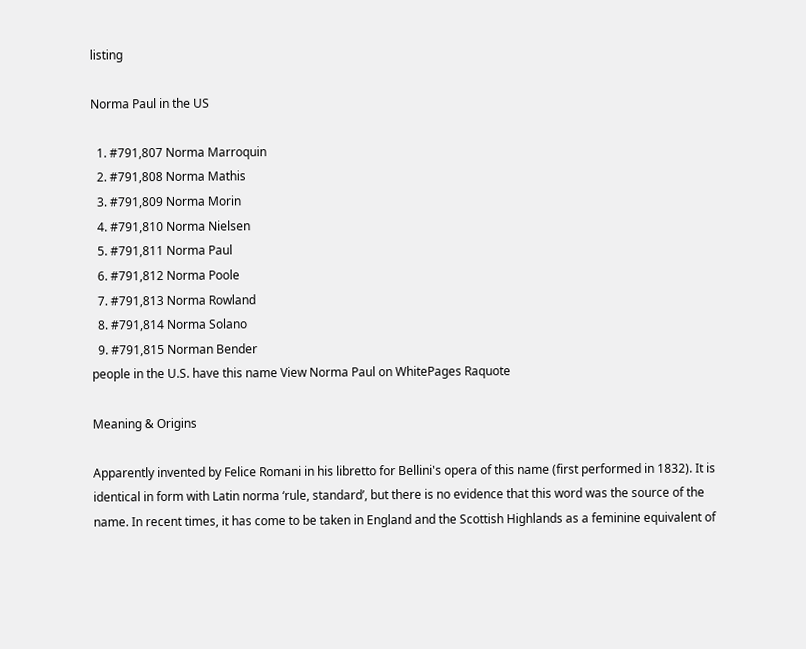listing

Norma Paul in the US

  1. #791,807 Norma Marroquin
  2. #791,808 Norma Mathis
  3. #791,809 Norma Morin
  4. #791,810 Norma Nielsen
  5. #791,811 Norma Paul
  6. #791,812 Norma Poole
  7. #791,813 Norma Rowland
  8. #791,814 Norma Solano
  9. #791,815 Norman Bender
people in the U.S. have this name View Norma Paul on WhitePages Raquote

Meaning & Origins

Apparently invented by Felice Romani in his libretto for Bellini's opera of this name (first performed in 1832). It is identical in form with Latin norma ‘rule, standard’, but there is no evidence that this word was the source of the name. In recent times, it has come to be taken in England and the Scottish Highlands as a feminine equivalent of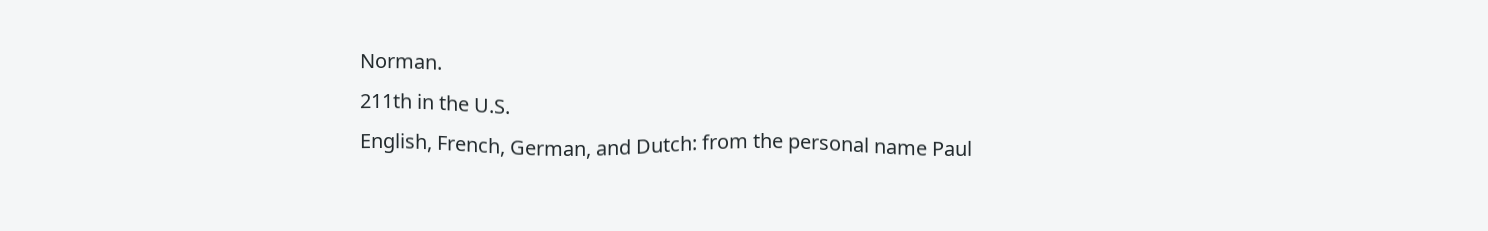Norman.
211th in the U.S.
English, French, German, and Dutch: from the personal name Paul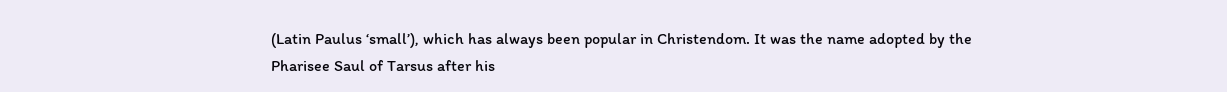(Latin Paulus ‘small’), which has always been popular in Christendom. It was the name adopted by the Pharisee Saul of Tarsus after his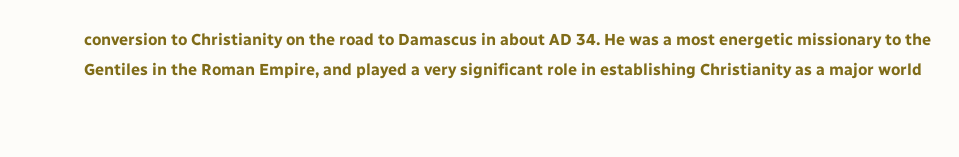conversion to Christianity on the road to Damascus in about AD 34. He was a most energetic missionary to the Gentiles in the Roman Empire, and played a very significant role in establishing Christianity as a major world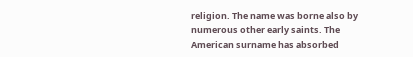religion. The name was borne also by numerous other early saints. The American surname has absorbed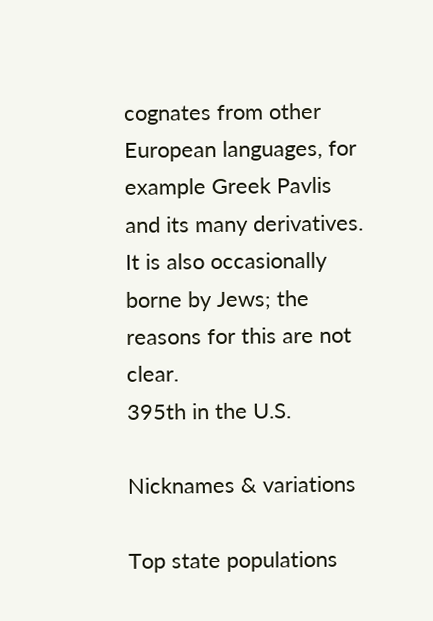cognates from other European languages, for example Greek Pavlis and its many derivatives. It is also occasionally borne by Jews; the reasons for this are not clear.
395th in the U.S.

Nicknames & variations

Top state populations